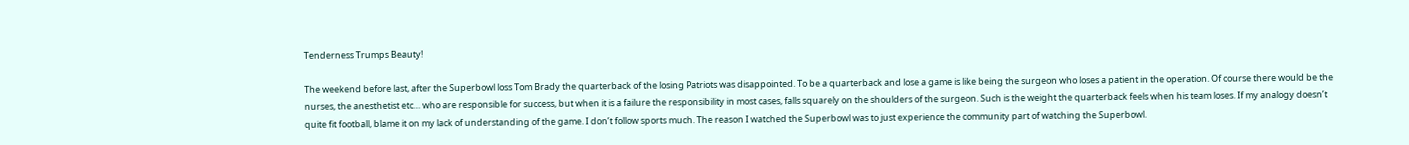Tenderness Trumps Beauty!

The weekend before last, after the Superbowl loss Tom Brady the quarterback of the losing Patriots was disappointed. To be a quarterback and lose a game is like being the surgeon who loses a patient in the operation. Of course there would be the nurses, the anesthetist etc… who are responsible for success, but when it is a failure the responsibility in most cases, falls squarely on the shoulders of the surgeon. Such is the weight the quarterback feels when his team loses. If my analogy doesn’t quite fit football, blame it on my lack of understanding of the game. I don’t follow sports much. The reason I watched the Superbowl was to just experience the community part of watching the Superbowl.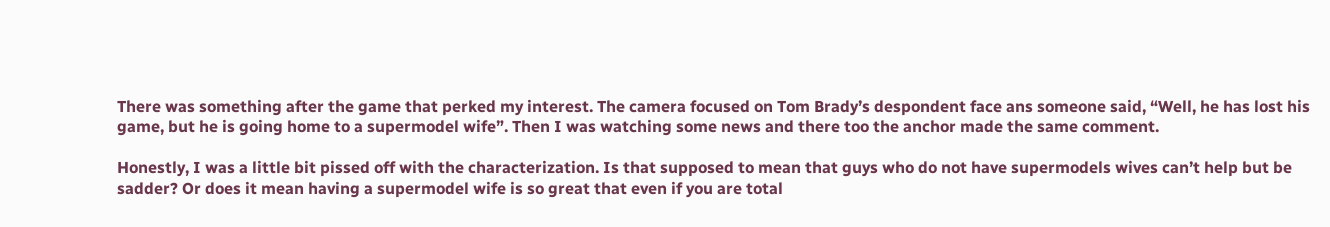There was something after the game that perked my interest. The camera focused on Tom Brady’s despondent face ans someone said, “Well, he has lost his game, but he is going home to a supermodel wife”. Then I was watching some news and there too the anchor made the same comment.

Honestly, I was a little bit pissed off with the characterization. Is that supposed to mean that guys who do not have supermodels wives can’t help but be sadder? Or does it mean having a supermodel wife is so great that even if you are total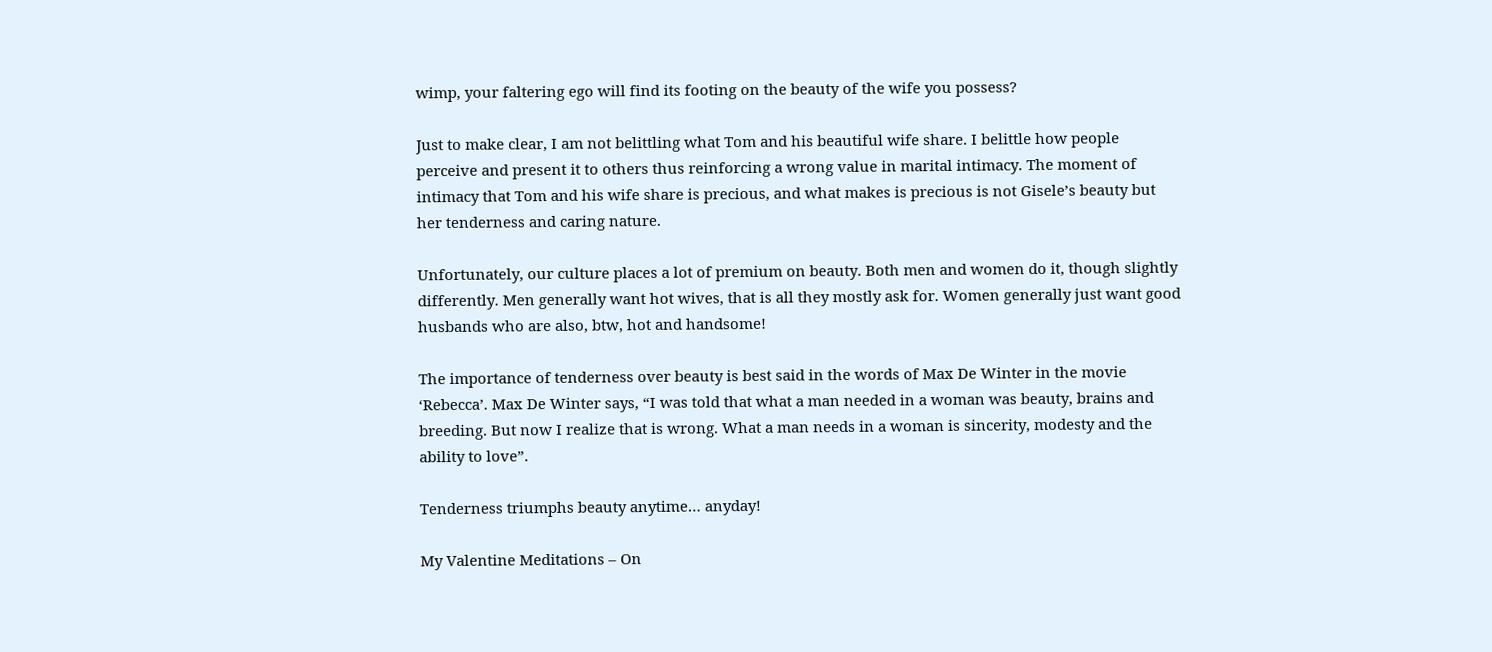wimp, your faltering ego will find its footing on the beauty of the wife you possess?

Just to make clear, I am not belittling what Tom and his beautiful wife share. I belittle how people perceive and present it to others thus reinforcing a wrong value in marital intimacy. The moment of intimacy that Tom and his wife share is precious, and what makes is precious is not Gisele’s beauty but her tenderness and caring nature.

Unfortunately, our culture places a lot of premium on beauty. Both men and women do it, though slightly differently. Men generally want hot wives, that is all they mostly ask for. Women generally just want good husbands who are also, btw, hot and handsome!

The importance of tenderness over beauty is best said in the words of Max De Winter in the movie ‘Rebecca’. Max De Winter says, “I was told that what a man needed in a woman was beauty, brains and breeding. But now I realize that is wrong. What a man needs in a woman is sincerity, modesty and the ability to love”.

Tenderness triumphs beauty anytime… anyday!

My Valentine Meditations – On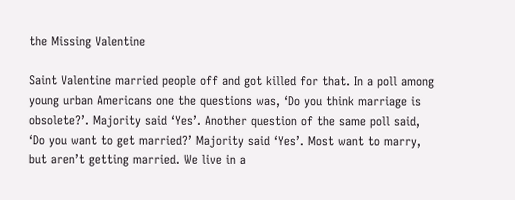the Missing Valentine

Saint Valentine married people off and got killed for that. In a poll among young urban Americans one the questions was, ‘Do you think marriage is obsolete?’. Majority said ‘Yes’. Another question of the same poll said, ‘Do you want to get married?’ Majority said ‘Yes’. Most want to marry, but aren’t getting married. We live in a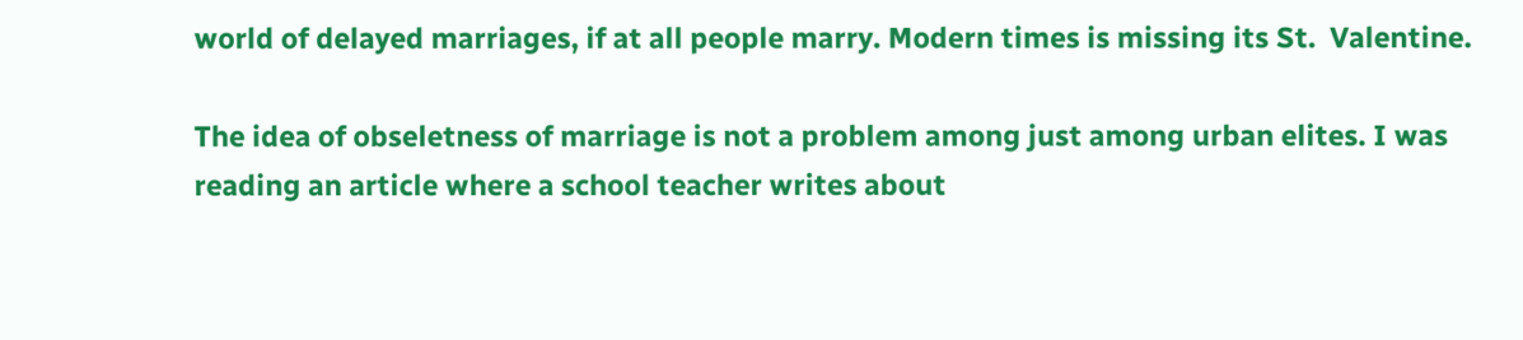world of delayed marriages, if at all people marry. Modern times is missing its St.  Valentine.

The idea of obseletness of marriage is not a problem among just among urban elites. I was reading an article where a school teacher writes about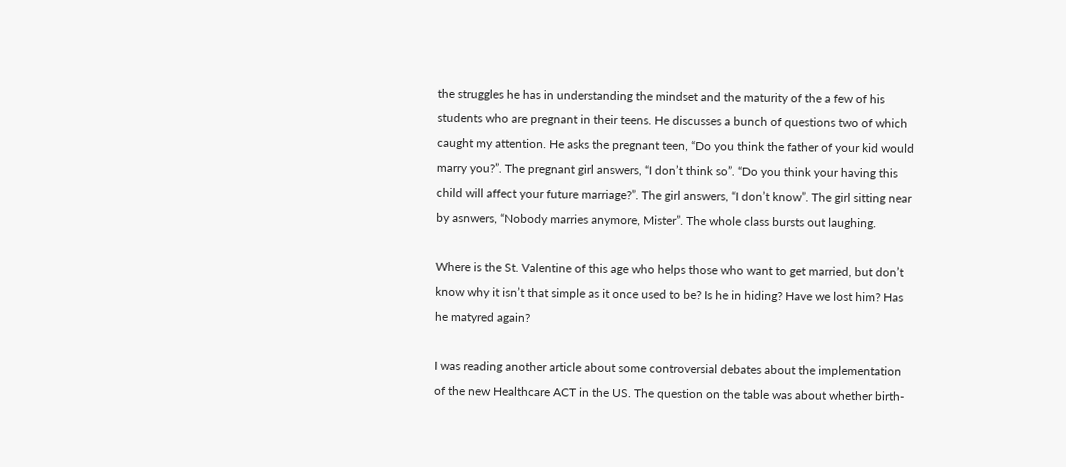the struggles he has in understanding the mindset and the maturity of the a few of his students who are pregnant in their teens. He discusses a bunch of questions two of which caught my attention. He asks the pregnant teen, “Do you think the father of your kid would marry you?”. The pregnant girl answers, “I don’t think so”. “Do you think your having this child will affect your future marriage?”. The girl answers, “I don’t know”. The girl sitting near by asnwers, “Nobody marries anymore, Mister”. The whole class bursts out laughing.

Where is the St. Valentine of this age who helps those who want to get married, but don’t know why it isn’t that simple as it once used to be? Is he in hiding? Have we lost him? Has he matyred again?

I was reading another article about some controversial debates about the implementation of the new Healthcare ACT in the US. The question on the table was about whether birth-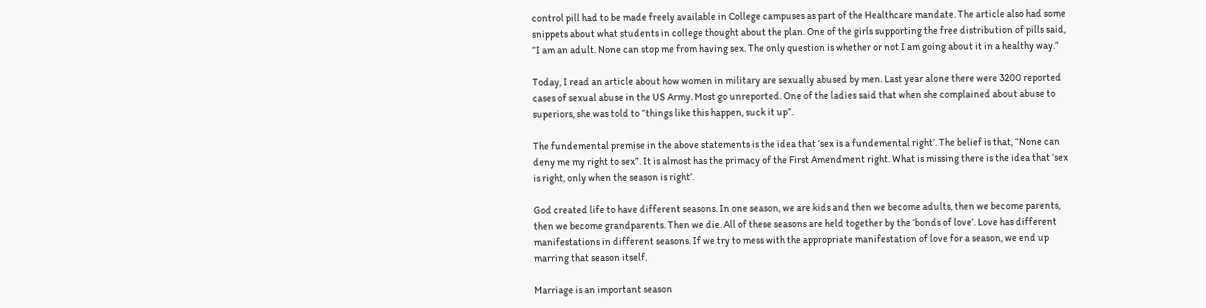control pill had to be made freely available in College campuses as part of the Healthcare mandate. The article also had some snippets about what students in college thought about the plan. One of the girls supporting the free distribution of pills said, “I am an adult. None can stop me from having sex. The only question is whether or not I am going about it in a healthy way.”

Today, I read an article about how women in military are sexually abused by men. Last year alone there were 3200 reported cases of sexual abuse in the US Army. Most go unreported. One of the ladies said that when she complained about abuse to superiors, she was told to “things like this happen, suck it up”.

The fundemental premise in the above statements is the idea that ‘sex is a fundemental right’. The belief is that, “None can deny me my right to sex”. It is almost has the primacy of the First Amendment right. What is missing there is the idea that ‘sex is right, only when the season is right’.

God created life to have different seasons. In one season, we are kids and then we become adults, then we become parents, then we become grandparents. Then we die. All of these seasons are held together by the ‘bonds of love’. Love has different manifestations in different seasons. If we try to mess with the appropriate manifestation of love for a season, we end up marring that season itself.

Marriage is an important season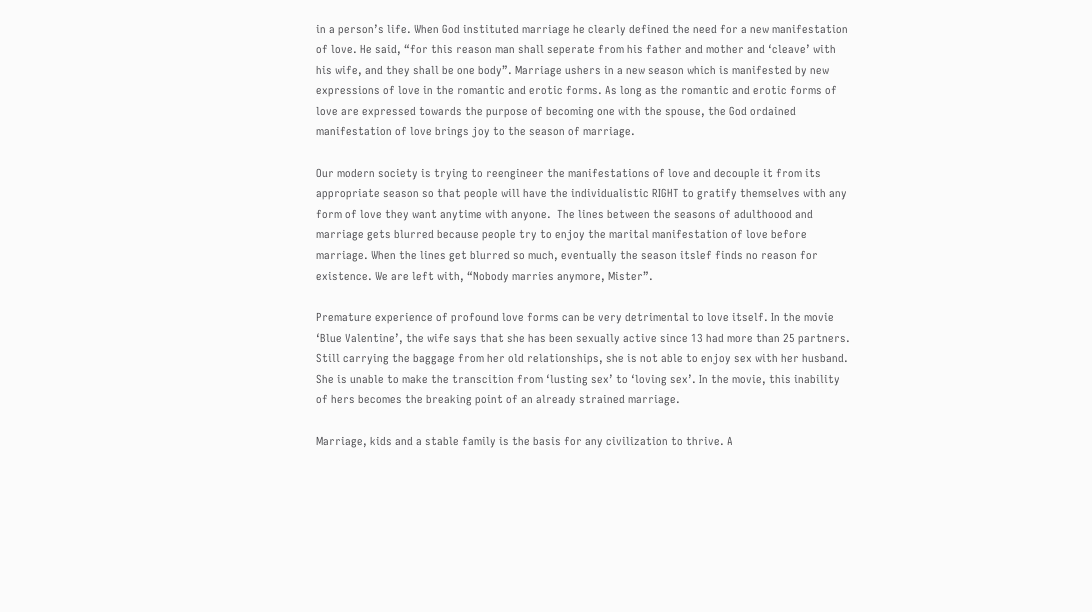in a person’s life. When God instituted marriage he clearly defined the need for a new manifestation of love. He said, “for this reason man shall seperate from his father and mother and ‘cleave’ with his wife, and they shall be one body”. Marriage ushers in a new season which is manifested by new expressions of love in the romantic and erotic forms. As long as the romantic and erotic forms of love are expressed towards the purpose of becoming one with the spouse, the God ordained manifestation of love brings joy to the season of marriage.

Our modern society is trying to reengineer the manifestations of love and decouple it from its appropriate season so that people will have the individualistic RIGHT to gratify themselves with any form of love they want anytime with anyone.  The lines between the seasons of adulthoood and marriage gets blurred because people try to enjoy the marital manifestation of love before marriage. When the lines get blurred so much, eventually the season itslef finds no reason for existence. We are left with, “Nobody marries anymore, Mister”.

Premature experience of profound love forms can be very detrimental to love itself. In the movie ‘Blue Valentine’, the wife says that she has been sexually active since 13 had more than 25 partners. Still carrying the baggage from her old relationships, she is not able to enjoy sex with her husband. She is unable to make the transcition from ‘lusting sex’ to ‘loving sex’. In the movie, this inability of hers becomes the breaking point of an already strained marriage.

Marriage, kids and a stable family is the basis for any civilization to thrive. A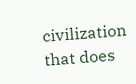civilization that does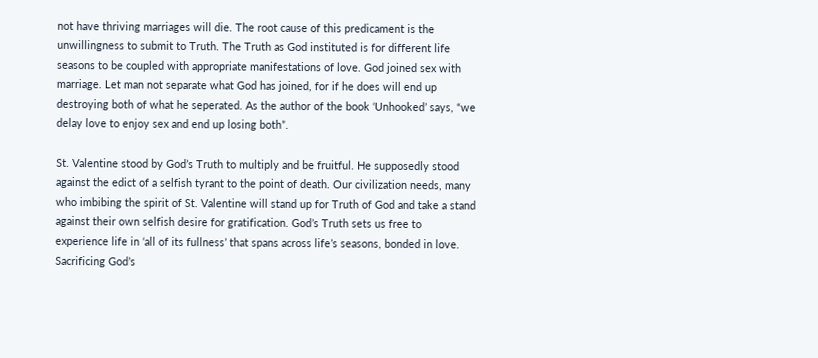not have thriving marriages will die. The root cause of this predicament is the unwillingness to submit to Truth. The Truth as God instituted is for different life seasons to be coupled with appropriate manifestations of love. God joined sex with marriage. Let man not separate what God has joined, for if he does will end up destroying both of what he seperated. As the author of the book ‘Unhooked’ says, “we delay love to enjoy sex and end up losing both”.

St. Valentine stood by God’s Truth to multiply and be fruitful. He supposedly stood against the edict of a selfish tyrant to the point of death. Our civilization needs, many who imbibing the spirit of St. Valentine will stand up for Truth of God and take a stand against their own selfish desire for gratification. God’s Truth sets us free to experience life in ‘all of its fullness’ that spans across life’s seasons, bonded in love. Sacrificing God’s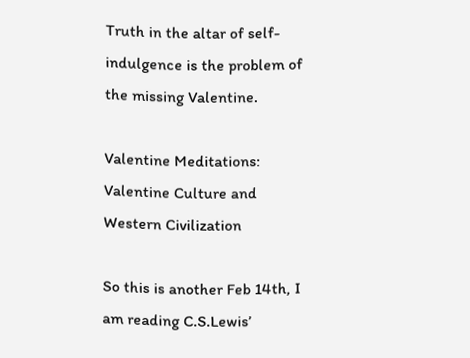Truth in the altar of self-indulgence is the problem of the missing Valentine.

Valentine Meditations: Valentine Culture and Western Civilization

So this is another Feb 14th, I am reading C.S.Lewis’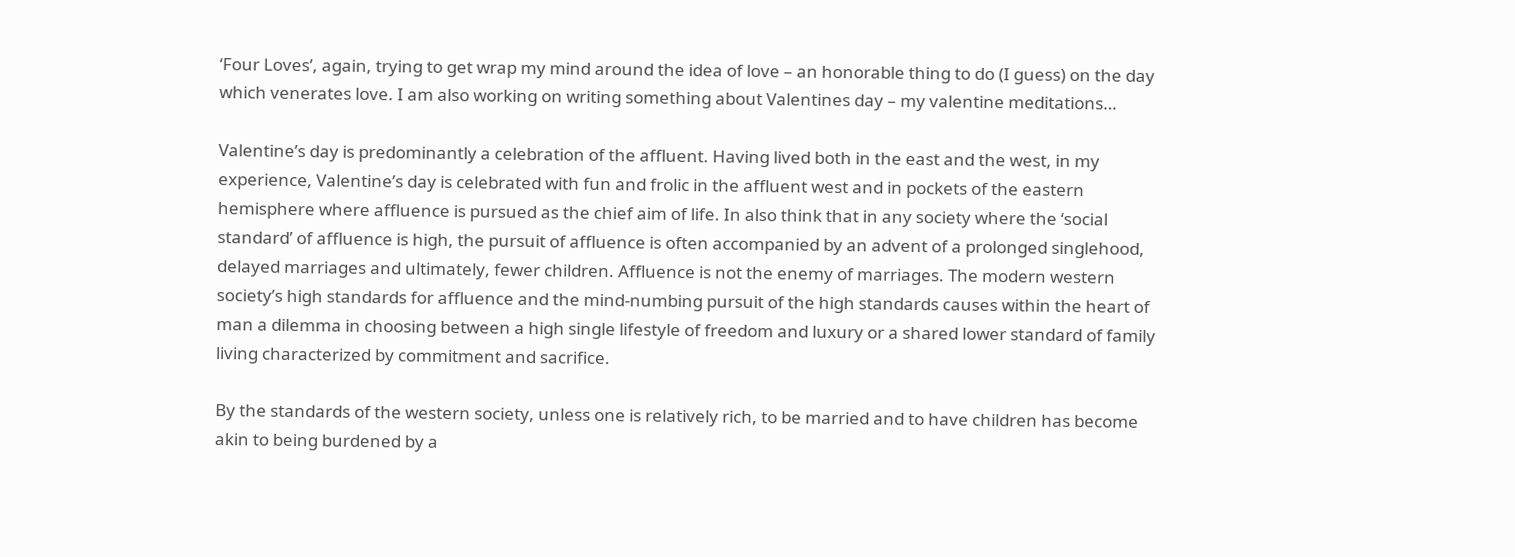‘Four Loves’, again, trying to get wrap my mind around the idea of love – an honorable thing to do (I guess) on the day which venerates love. I am also working on writing something about Valentines day – my valentine meditations…

Valentine’s day is predominantly a celebration of the affluent. Having lived both in the east and the west, in my experience, Valentine’s day is celebrated with fun and frolic in the affluent west and in pockets of the eastern hemisphere where affluence is pursued as the chief aim of life. In also think that in any society where the ‘social standard’ of affluence is high, the pursuit of affluence is often accompanied by an advent of a prolonged singlehood, delayed marriages and ultimately, fewer children. Affluence is not the enemy of marriages. The modern western society’s high standards for affluence and the mind-numbing pursuit of the high standards causes within the heart of man a dilemma in choosing between a high single lifestyle of freedom and luxury or a shared lower standard of family living characterized by commitment and sacrifice.

By the standards of the western society, unless one is relatively rich, to be married and to have children has become akin to being burdened by a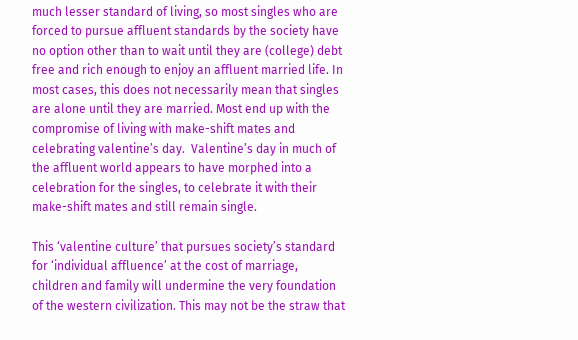much lesser standard of living, so most singles who are forced to pursue affluent standards by the society have no option other than to wait until they are (college) debt free and rich enough to enjoy an affluent married life. In most cases, this does not necessarily mean that singles are alone until they are married. Most end up with the compromise of living with make-shift mates and celebrating valentine’s day.  Valentine’s day in much of the affluent world appears to have morphed into a celebration for the singles, to celebrate it with their make-shift mates and still remain single.

This ‘valentine culture’ that pursues society’s standard for ‘individual affluence’ at the cost of marriage, children and family will undermine the very foundation of the western civilization. This may not be the straw that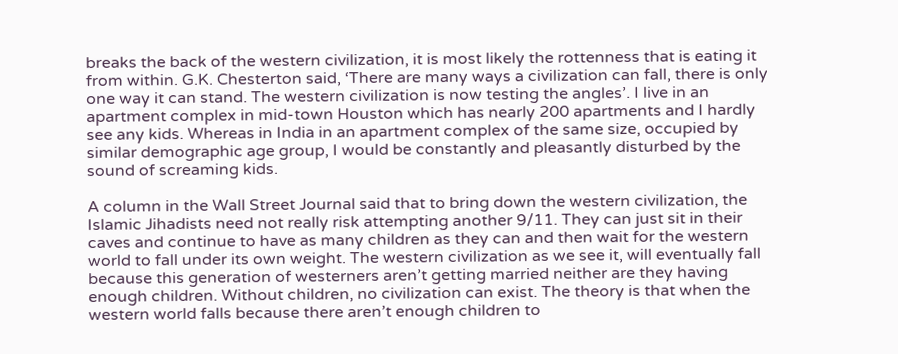breaks the back of the western civilization, it is most likely the rottenness that is eating it from within. G.K. Chesterton said, ‘There are many ways a civilization can fall, there is only one way it can stand. The western civilization is now testing the angles’. I live in an apartment complex in mid-town Houston which has nearly 200 apartments and I hardly see any kids. Whereas in India in an apartment complex of the same size, occupied by similar demographic age group, I would be constantly and pleasantly disturbed by the sound of screaming kids.

A column in the Wall Street Journal said that to bring down the western civilization, the Islamic Jihadists need not really risk attempting another 9/11. They can just sit in their caves and continue to have as many children as they can and then wait for the western world to fall under its own weight. The western civilization as we see it, will eventually fall because this generation of westerners aren’t getting married neither are they having enough children. Without children, no civilization can exist. The theory is that when the western world falls because there aren’t enough children to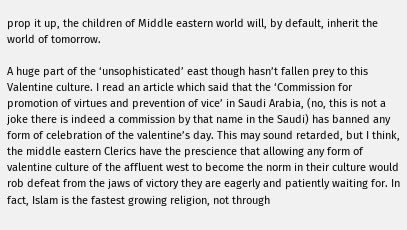prop it up, the children of Middle eastern world will, by default, inherit the world of tomorrow.

A huge part of the ‘unsophisticated’ east though hasn’t fallen prey to this Valentine culture. I read an article which said that the ‘Commission for promotion of virtues and prevention of vice’ in Saudi Arabia, (no, this is not a joke there is indeed a commission by that name in the Saudi) has banned any form of celebration of the valentine’s day. This may sound retarded, but I think, the middle eastern Clerics have the prescience that allowing any form of valentine culture of the affluent west to become the norm in their culture would rob defeat from the jaws of victory they are eagerly and patiently waiting for. In fact, Islam is the fastest growing religion, not through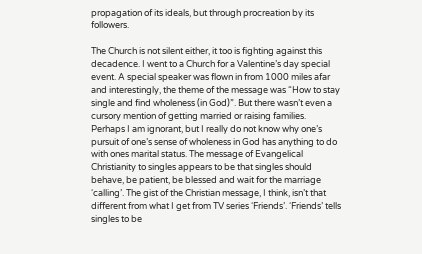propagation of its ideals, but through procreation by its followers.

The Church is not silent either, it too is fighting against this decadence. I went to a Church for a Valentine’s day special event. A special speaker was flown in from 1000 miles afar and interestingly, the theme of the message was “How to stay single and find wholeness (in God)”. But there wasn’t even a cursory mention of getting married or raising families. Perhaps I am ignorant, but I really do not know why one’s pursuit of one’s sense of wholeness in God has anything to do with ones marital status. The message of Evangelical Christianity to singles appears to be that singles should behave, be patient, be blessed and wait for the marriage ‘calling’. The gist of the Christian message, I think, isn’t that different from what I get from TV series ‘Friends’. ‘Friends’ tells singles to be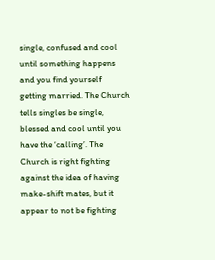single, confused and cool until something happens and you find yourself getting married. The Church tells singles be single, blessed and cool until you have the ‘calling’. The Church is right fighting against the idea of having make-shift mates, but it appear to not be fighting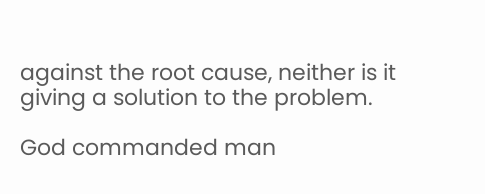against the root cause, neither is it giving a solution to the problem.

God commanded man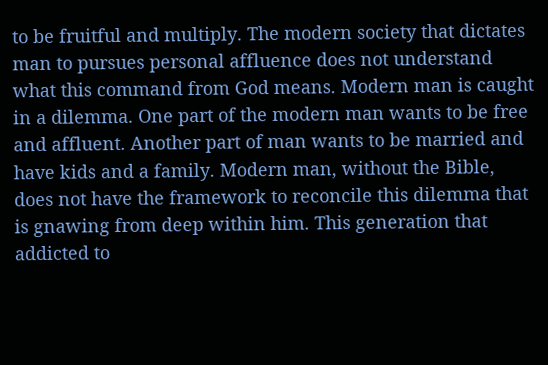to be fruitful and multiply. The modern society that dictates man to pursues personal affluence does not understand what this command from God means. Modern man is caught in a dilemma. One part of the modern man wants to be free and affluent. Another part of man wants to be married and have kids and a family. Modern man, without the Bible, does not have the framework to reconcile this dilemma that is gnawing from deep within him. This generation that addicted to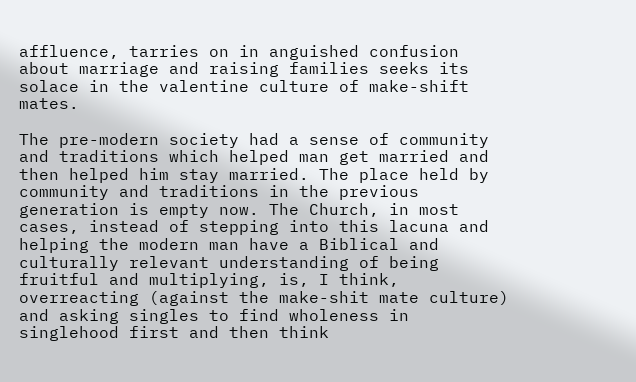affluence, tarries on in anguished confusion about marriage and raising families seeks its solace in the valentine culture of make-shift mates.

The pre-modern society had a sense of community and traditions which helped man get married and then helped him stay married. The place held by community and traditions in the previous generation is empty now. The Church, in most cases, instead of stepping into this lacuna and helping the modern man have a Biblical and culturally relevant understanding of being fruitful and multiplying, is, I think, overreacting (against the make-shit mate culture) and asking singles to find wholeness in singlehood first and then think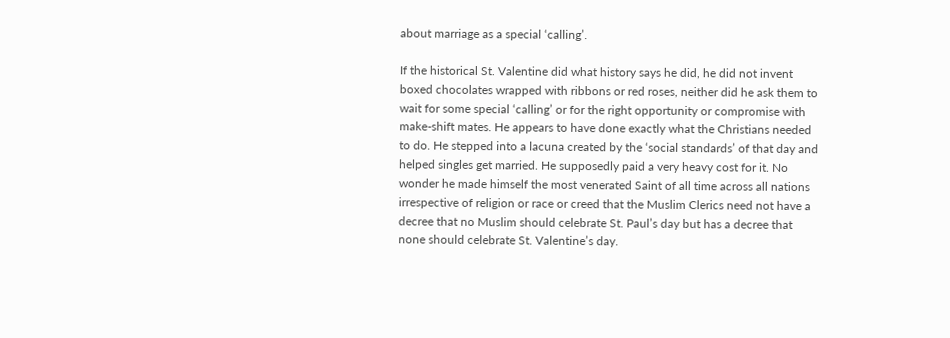about marriage as a special ‘calling’.

If the historical St. Valentine did what history says he did, he did not invent boxed chocolates wrapped with ribbons or red roses, neither did he ask them to wait for some special ‘calling’ or for the right opportunity or compromise with make-shift mates. He appears to have done exactly what the Christians needed to do. He stepped into a lacuna created by the ‘social standards’ of that day and helped singles get married. He supposedly paid a very heavy cost for it. No wonder he made himself the most venerated Saint of all time across all nations irrespective of religion or race or creed that the Muslim Clerics need not have a decree that no Muslim should celebrate St. Paul’s day but has a decree that none should celebrate St. Valentine’s day.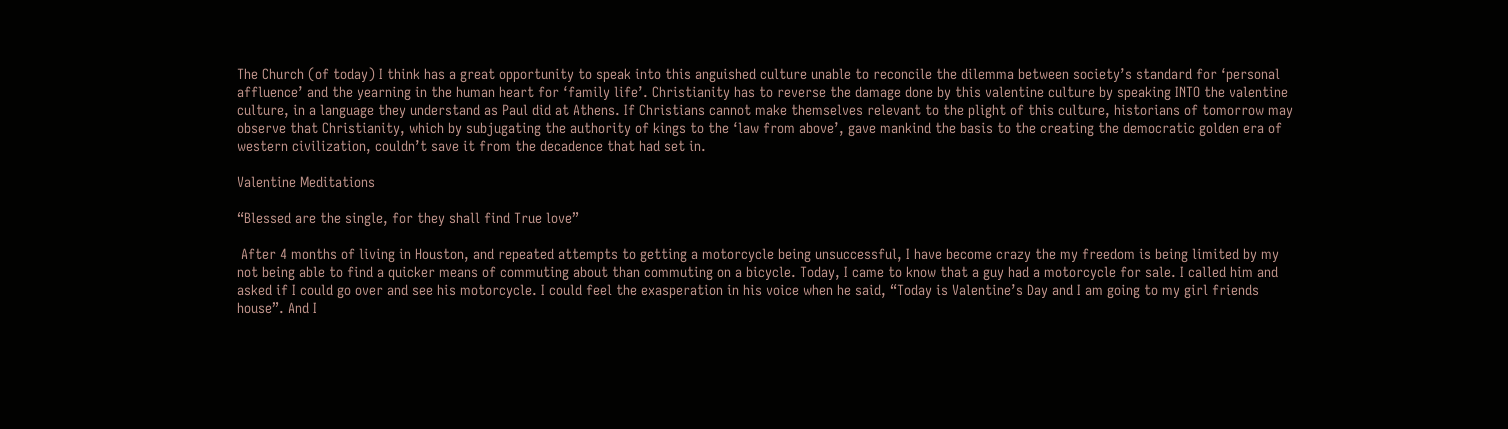The Church (of today) I think has a great opportunity to speak into this anguished culture unable to reconcile the dilemma between society’s standard for ‘personal affluence’ and the yearning in the human heart for ‘family life’. Christianity has to reverse the damage done by this valentine culture by speaking INTO the valentine culture, in a language they understand as Paul did at Athens. If Christians cannot make themselves relevant to the plight of this culture, historians of tomorrow may observe that Christianity, which by subjugating the authority of kings to the ‘law from above’, gave mankind the basis to the creating the democratic golden era of western civilization, couldn’t save it from the decadence that had set in.

Valentine Meditations

“Blessed are the single, for they shall find True love”

 After 4 months of living in Houston, and repeated attempts to getting a motorcycle being unsuccessful, I have become crazy the my freedom is being limited by my not being able to find a quicker means of commuting about than commuting on a bicycle. Today, I came to know that a guy had a motorcycle for sale. I called him and asked if I could go over and see his motorcycle. I could feel the exasperation in his voice when he said, “Today is Valentine’s Day and I am going to my girl friends house”. And I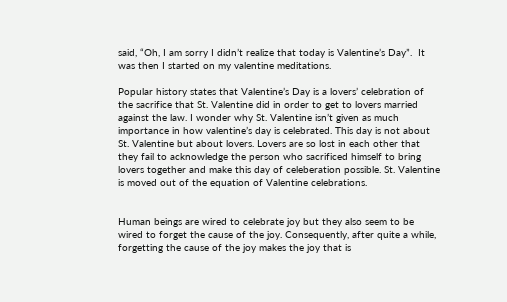said, “Oh, I am sorry I didn’t realize that today is Valentine’s Day”.  It was then I started on my valentine meditations.

Popular history states that Valentine’s Day is a lovers’ celebration of the sacrifice that St. Valentine did in order to get to lovers married against the law. I wonder why St. Valentine isn’t given as much importance in how valentine’s day is celebrated. This day is not about St. Valentine but about lovers. Lovers are so lost in each other that they fail to acknowledge the person who sacrificed himself to bring lovers together and make this day of celeberation possible. St. Valentine is moved out of the equation of Valentine celebrations.


Human beings are wired to celebrate joy but they also seem to be wired to forget the cause of the joy. Consequently, after quite a while, forgetting the cause of the joy makes the joy that is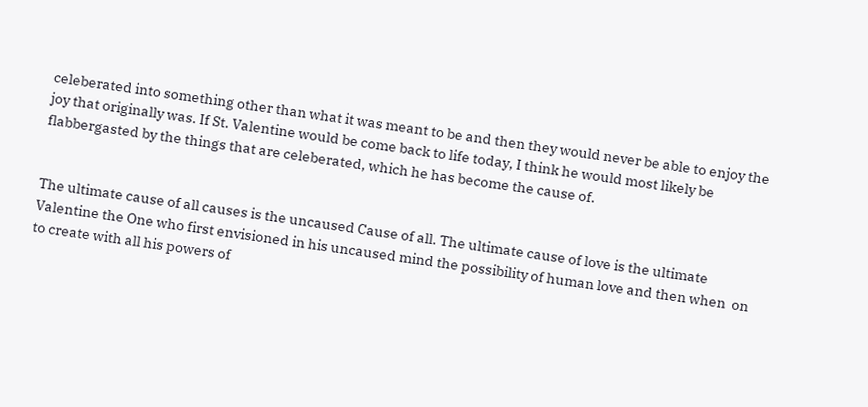celeberated into something other than what it was meant to be and then they would never be able to enjoy the joy that originally was. If St. Valentine would be come back to life today, I think he would most likely be flabbergasted by the things that are celeberated, which he has become the cause of.


The ultimate cause of all causes is the uncaused Cause of all. The ultimate cause of love is the ultimate Valentine the One who first envisioned in his uncaused mind the possibility of human love and then when  on to create with all his powers of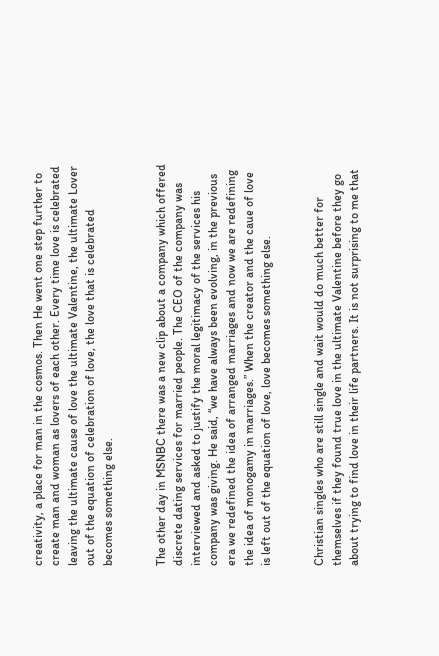creativity, a place for man in the cosmos. Then He went one step further to create man and woman as lovers of each other. Every time love is celebrated leaving the ultimate cause of love the ultimate Valentine, the ultimate Lover out of the equation of celebration of love, the love that is celebrated becomes something else.


The other day in MSNBC there was a new clip about a company which offered discrete dating services for married people. The CEO of the company was interviewed and asked to justify the moral legitimacy of the services his company was giving. He said, “we have always been evolving, in the previous era we redefined the idea of arranged marriages and now we are redefining the idea of monogamy in marriages.” When the creator and the caue of love is left out of the equation of love, love becomes something else.


Christian singles who are still single and wait would do much better for themselves if they found true love in the ultimate Valentine before they go about trying to find love in their life partners. It is not surprising to me that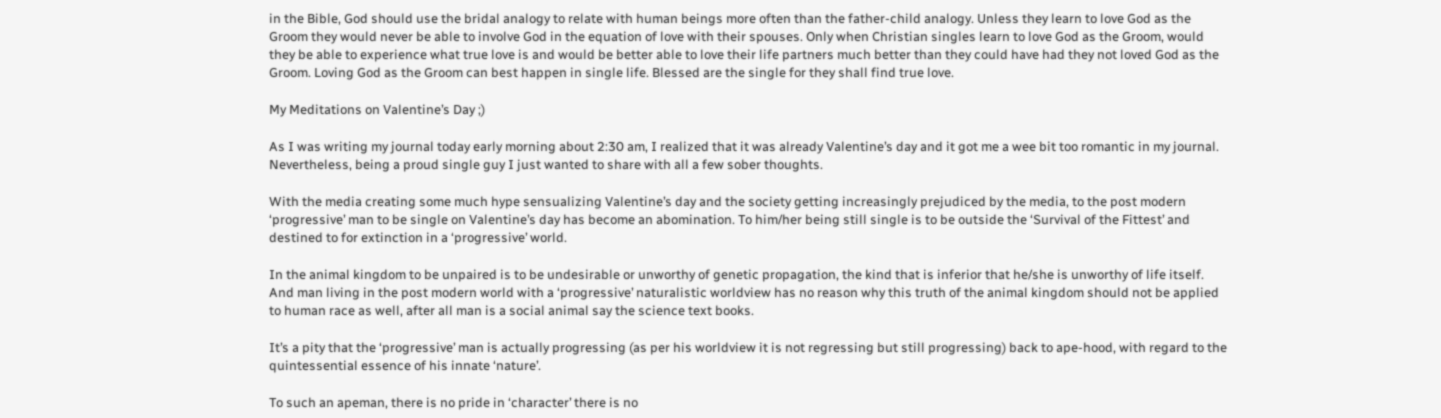in the Bible, God should use the bridal analogy to relate with human beings more often than the father-child analogy. Unless they learn to love God as the Groom they would never be able to involve God in the equation of love with their spouses. Only when Christian singles learn to love God as the Groom, would they be able to experience what true love is and would be better able to love their life partners much better than they could have had they not loved God as the Groom. Loving God as the Groom can best happen in single life. Blessed are the single for they shall find true love.

My Meditations on Valentine’s Day ;)

As I was writing my journal today early morning about 2:30 am, I realized that it was already Valentine’s day and it got me a wee bit too romantic in my journal. Nevertheless, being a proud single guy I just wanted to share with all a few sober thoughts.

With the media creating some much hype sensualizing Valentine’s day and the society getting increasingly prejudiced by the media, to the post modern ‘progressive’ man to be single on Valentine’s day has become an abomination. To him/her being still single is to be outside the ‘Survival of the Fittest’ and destined to for extinction in a ‘progressive’ world.

In the animal kingdom to be unpaired is to be undesirable or unworthy of genetic propagation, the kind that is inferior that he/she is unworthy of life itself. And man living in the post modern world with a ‘progressive’ naturalistic worldview has no reason why this truth of the animal kingdom should not be applied to human race as well, after all man is a social animal say the science text books.

It’s a pity that the ‘progressive’ man is actually progressing (as per his worldview it is not regressing but still progressing) back to ape-hood, with regard to the quintessential essence of his innate ‘nature’.

To such an apeman, there is no pride in ‘character’ there is no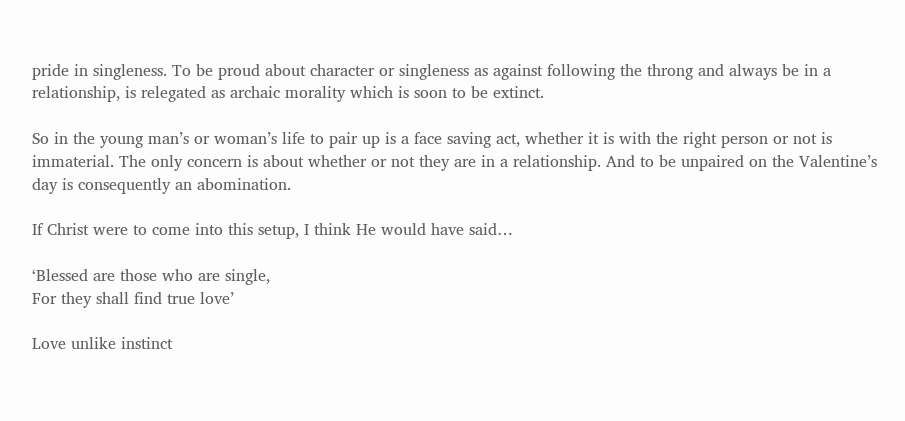pride in singleness. To be proud about character or singleness as against following the throng and always be in a relationship, is relegated as archaic morality which is soon to be extinct.

So in the young man’s or woman’s life to pair up is a face saving act, whether it is with the right person or not is immaterial. The only concern is about whether or not they are in a relationship. And to be unpaired on the Valentine’s day is consequently an abomination.

If Christ were to come into this setup, I think He would have said…

‘Blessed are those who are single,
For they shall find true love’

Love unlike instinct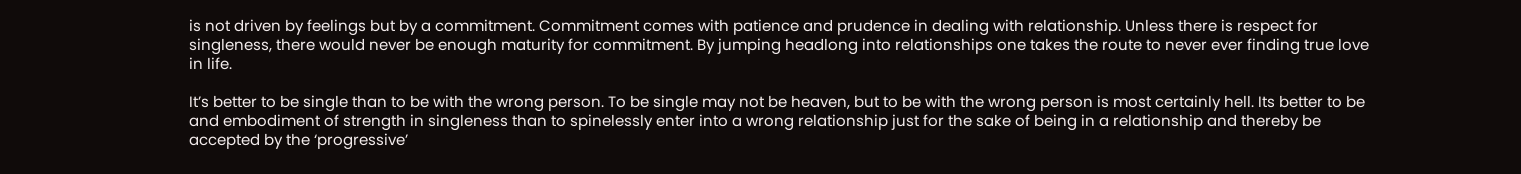is not driven by feelings but by a commitment. Commitment comes with patience and prudence in dealing with relationship. Unless there is respect for singleness, there would never be enough maturity for commitment. By jumping headlong into relationships one takes the route to never ever finding true love in life.

It’s better to be single than to be with the wrong person. To be single may not be heaven, but to be with the wrong person is most certainly hell. Its better to be and embodiment of strength in singleness than to spinelessly enter into a wrong relationship just for the sake of being in a relationship and thereby be accepted by the ‘progressive’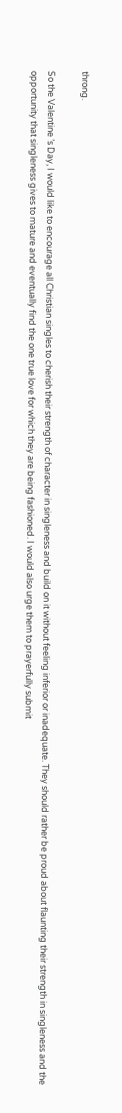throng.

So the Valentine ’s Day, I would like to encourage all Christian singles to cherish their strength of character in singleness and build on it without feeling inferior or inadequate. They should rather be proud about flaunting their strength in singleness and the opportunity that singleness gives to mature and eventually find the one true love for which they are being fashioned. I would also urge them to prayerfully submit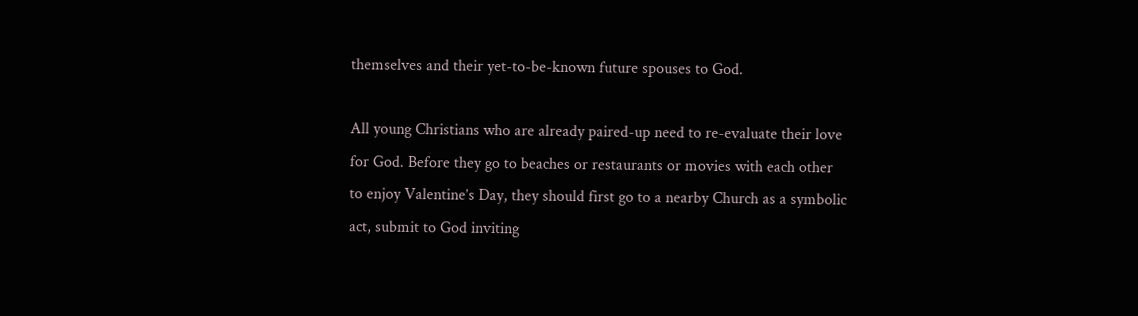themselves and their yet-to-be-known future spouses to God.

All young Christians who are already paired-up need to re-evaluate their love for God. Before they go to beaches or restaurants or movies with each other to enjoy Valentine’s Day, they should first go to a nearby Church as a symbolic act, submit to God inviting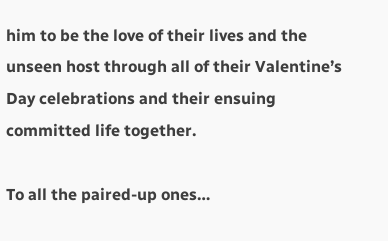him to be the love of their lives and the unseen host through all of their Valentine’s Day celebrations and their ensuing committed life together.

To all the paired-up ones…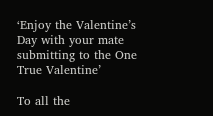‘Enjoy the Valentine’s Day with your mate submitting to the One True Valentine’

To all the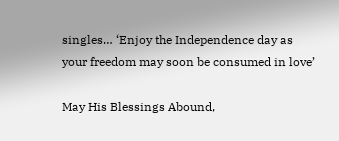singles… ‘Enjoy the Independence day as your freedom may soon be consumed in love’

May His Blessings Abound,